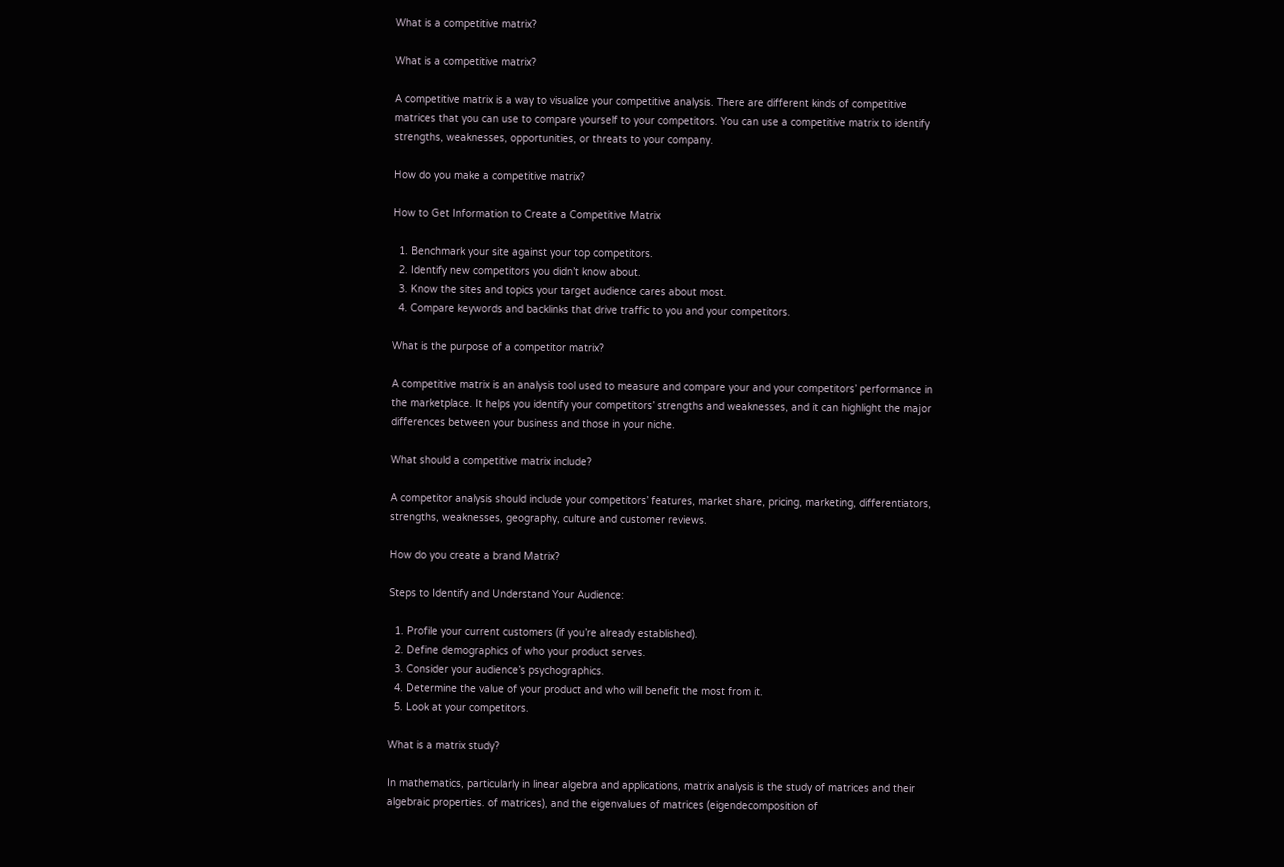What is a competitive matrix?

What is a competitive matrix?

A competitive matrix is a way to visualize your competitive analysis. There are different kinds of competitive matrices that you can use to compare yourself to your competitors. You can use a competitive matrix to identify strengths, weaknesses, opportunities, or threats to your company.

How do you make a competitive matrix?

How to Get Information to Create a Competitive Matrix

  1. Benchmark your site against your top competitors.
  2. Identify new competitors you didn’t know about.
  3. Know the sites and topics your target audience cares about most.
  4. Compare keywords and backlinks that drive traffic to you and your competitors.

What is the purpose of a competitor matrix?

A competitive matrix is an analysis tool used to measure and compare your and your competitors’ performance in the marketplace. It helps you identify your competitors’ strengths and weaknesses, and it can highlight the major differences between your business and those in your niche.

What should a competitive matrix include?

A competitor analysis should include your competitors’ features, market share, pricing, marketing, differentiators, strengths, weaknesses, geography, culture and customer reviews.

How do you create a brand Matrix?

Steps to Identify and Understand Your Audience:

  1. Profile your current customers (if you’re already established).
  2. Define demographics of who your product serves.
  3. Consider your audience’s psychographics.
  4. Determine the value of your product and who will benefit the most from it.
  5. Look at your competitors.

What is a matrix study?

In mathematics, particularly in linear algebra and applications, matrix analysis is the study of matrices and their algebraic properties. of matrices), and the eigenvalues of matrices (eigendecomposition of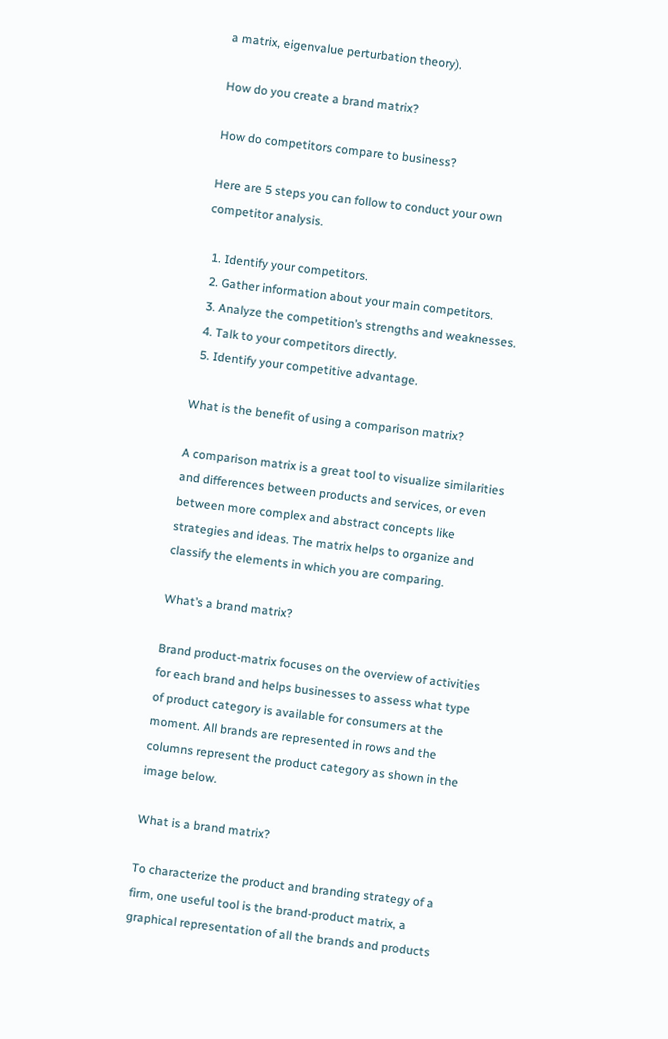a matrix, eigenvalue perturbation theory).

How do you create a brand matrix?

How do competitors compare to business?

Here are 5 steps you can follow to conduct your own competitor analysis.

  1. Identify your competitors.
  2. Gather information about your main competitors.
  3. Analyze the competition’s strengths and weaknesses.
  4. Talk to your competitors directly.
  5. Identify your competitive advantage.

What is the benefit of using a comparison matrix?

A comparison matrix is a great tool to visualize similarities and differences between products and services, or even between more complex and abstract concepts like strategies and ideas. The matrix helps to organize and classify the elements in which you are comparing.

What’s a brand matrix?

Brand product-matrix focuses on the overview of activities for each brand and helps businesses to assess what type of product category is available for consumers at the moment. All brands are represented in rows and the columns represent the product category as shown in the image below.

What is a brand matrix?

To characterize the product and branding strategy of a firm, one useful tool is the brand-product matrix, a graphical representation of all the brands and products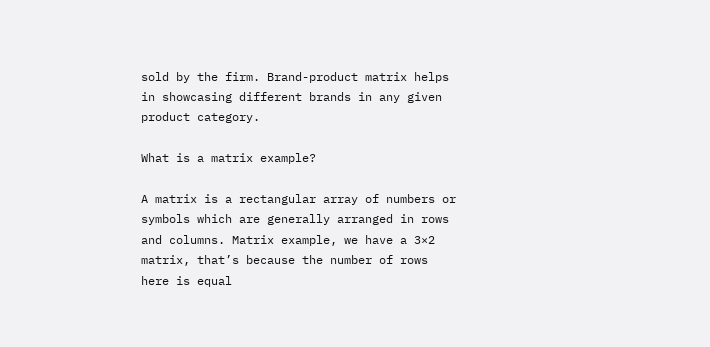sold by the firm. Brand-product matrix helps in showcasing different brands in any given product category.

What is a matrix example?

A matrix is a rectangular array of numbers or symbols which are generally arranged in rows and columns. Matrix example, we have a 3×2 matrix, that’s because the number of rows here is equal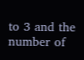to 3 and the number of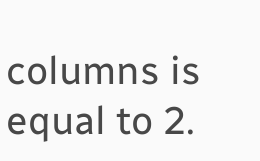columns is equal to 2.